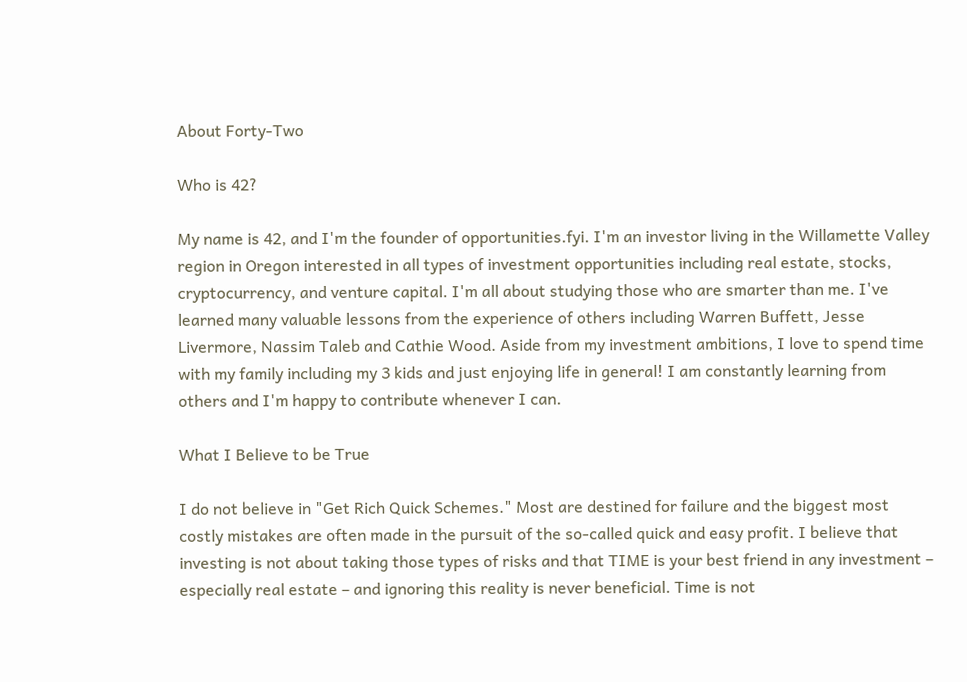About Forty-Two

Who is 42?

My name is 42, and I'm the founder of opportunities.fyi. I'm an investor living in the Willamette Valley region in Oregon interested in all types of investment opportunities including real estate, stocks, cryptocurrency, and venture capital. I'm all about studying those who are smarter than me. I've learned many valuable lessons from the experience of others including Warren Buffett, Jesse Livermore, Nassim Taleb and Cathie Wood. Aside from my investment ambitions, I love to spend time with my family including my 3 kids and just enjoying life in general! I am constantly learning from others and I'm happy to contribute whenever I can.

What I Believe to be True

I do not believe in "Get Rich Quick Schemes." Most are destined for failure and the biggest most costly mistakes are often made in the pursuit of the so-called quick and easy profit. I believe that investing is not about taking those types of risks and that TIME is your best friend in any investment – especially real estate – and ignoring this reality is never beneficial. Time is not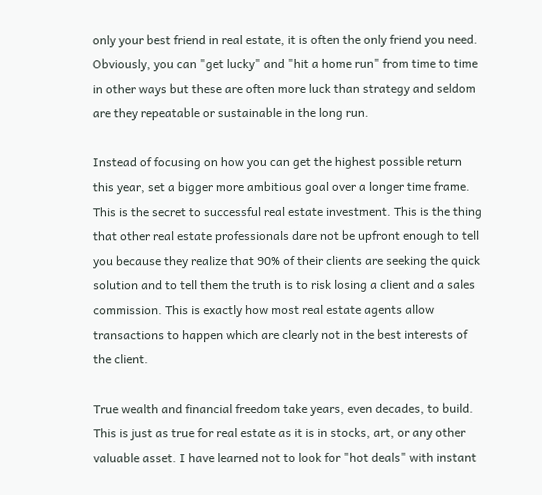only your best friend in real estate, it is often the only friend you need. Obviously, you can "get lucky" and "hit a home run" from time to time in other ways but these are often more luck than strategy and seldom are they repeatable or sustainable in the long run.

Instead of focusing on how you can get the highest possible return this year, set a bigger more ambitious goal over a longer time frame. This is the secret to successful real estate investment. This is the thing that other real estate professionals dare not be upfront enough to tell you because they realize that 90% of their clients are seeking the quick solution and to tell them the truth is to risk losing a client and a sales commission. This is exactly how most real estate agents allow transactions to happen which are clearly not in the best interests of the client.

True wealth and financial freedom take years, even decades, to build. This is just as true for real estate as it is in stocks, art, or any other valuable asset. I have learned not to look for "hot deals" with instant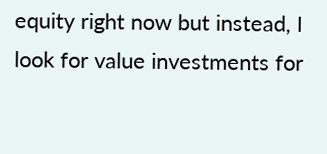equity right now but instead, I look for value investments for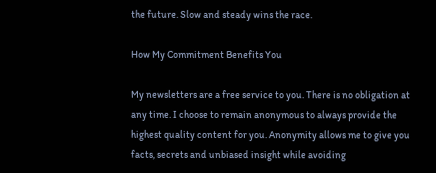the future. Slow and steady wins the race.

How My Commitment Benefits You

My newsletters are a free service to you. There is no obligation at any time. I choose to remain anonymous to always provide the highest quality content for you. Anonymity allows me to give you facts, secrets and unbiased insight while avoiding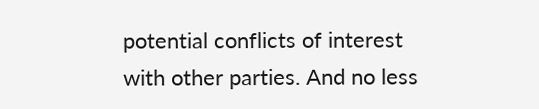potential conflicts of interest with other parties. And no less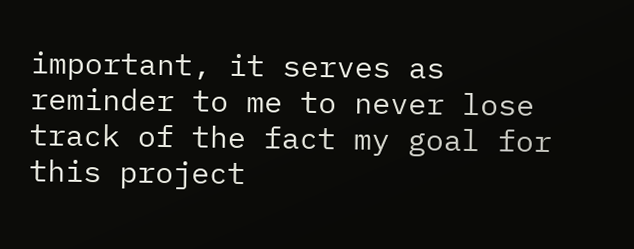important, it serves as reminder to me to never lose track of the fact my goal for this project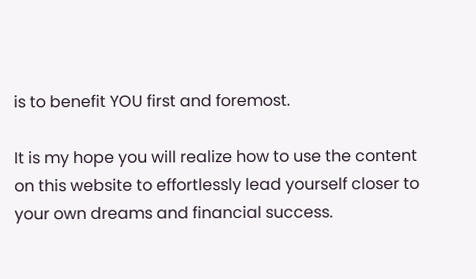is to benefit YOU first and foremost.

It is my hope you will realize how to use the content on this website to effortlessly lead yourself closer to your own dreams and financial success.